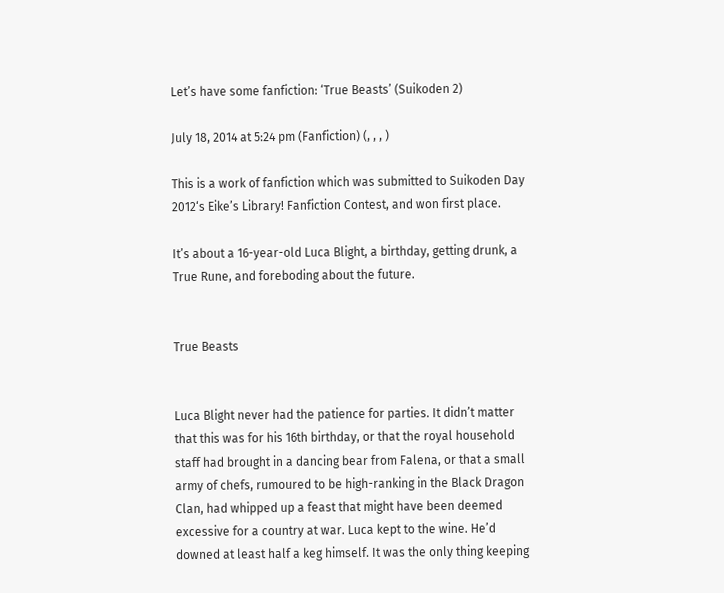Let’s have some fanfiction: ‘True Beasts’ (Suikoden 2)

July 18, 2014 at 5:24 pm (Fanfiction) (, , , )

This is a work of fanfiction which was submitted to Suikoden Day 2012‘s Eike’s Library! Fanfiction Contest, and won first place.

It’s about a 16-year-old Luca Blight, a birthday, getting drunk, a True Rune, and foreboding about the future.


True Beasts


Luca Blight never had the patience for parties. It didn’t matter that this was for his 16th birthday, or that the royal household staff had brought in a dancing bear from Falena, or that a small army of chefs, rumoured to be high-ranking in the Black Dragon Clan, had whipped up a feast that might have been deemed excessive for a country at war. Luca kept to the wine. He’d downed at least half a keg himself. It was the only thing keeping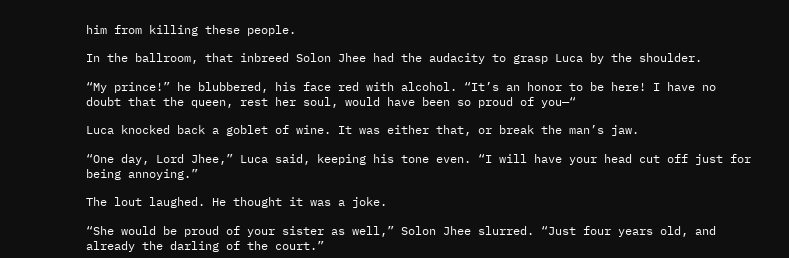him from killing these people.

In the ballroom, that inbreed Solon Jhee had the audacity to grasp Luca by the shoulder.

“My prince!” he blubbered, his face red with alcohol. “It’s an honor to be here! I have no doubt that the queen, rest her soul, would have been so proud of you—“

Luca knocked back a goblet of wine. It was either that, or break the man’s jaw.

“One day, Lord Jhee,” Luca said, keeping his tone even. “I will have your head cut off just for being annoying.”

The lout laughed. He thought it was a joke.

“She would be proud of your sister as well,” Solon Jhee slurred. “Just four years old, and already the darling of the court.”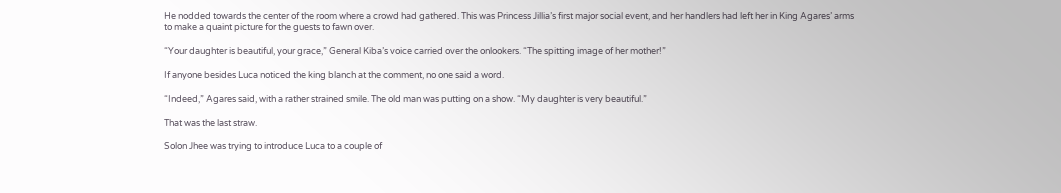He nodded towards the center of the room where a crowd had gathered. This was Princess Jillia’s first major social event, and her handlers had left her in King Agares’ arms to make a quaint picture for the guests to fawn over.

“Your daughter is beautiful, your grace,” General Kiba’s voice carried over the onlookers. “The spitting image of her mother!”

If anyone besides Luca noticed the king blanch at the comment, no one said a word.

“Indeed,” Agares said, with a rather strained smile. The old man was putting on a show. “My daughter is very beautiful.”

That was the last straw.

Solon Jhee was trying to introduce Luca to a couple of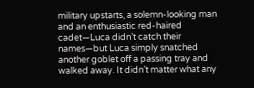military upstarts, a solemn-looking man and an enthusiastic red-haired cadet—Luca didn’t catch their names—but Luca simply snatched another goblet off a passing tray and walked away. It didn’t matter what any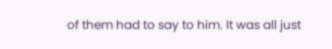of them had to say to him. It was all just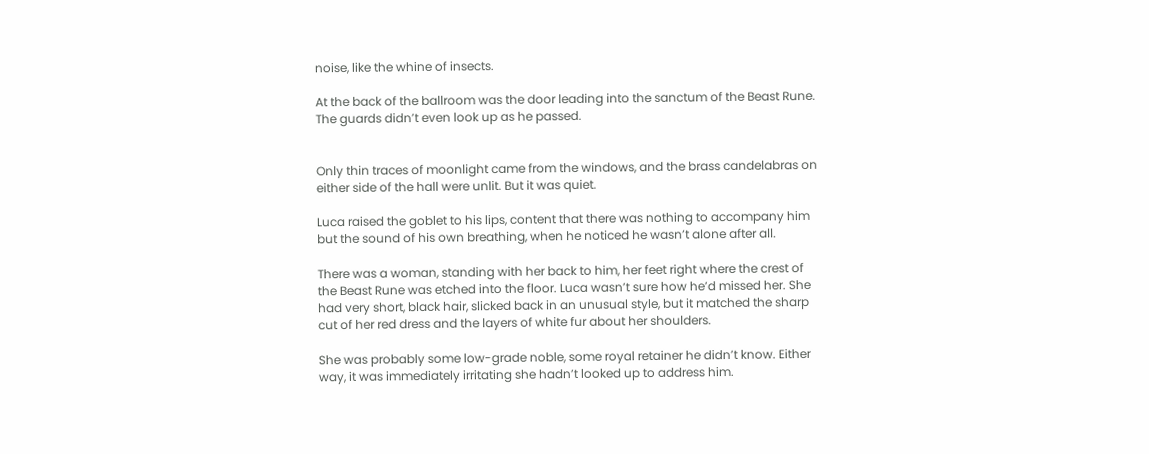noise, like the whine of insects.

At the back of the ballroom was the door leading into the sanctum of the Beast Rune. The guards didn’t even look up as he passed.


Only thin traces of moonlight came from the windows, and the brass candelabras on either side of the hall were unlit. But it was quiet.

Luca raised the goblet to his lips, content that there was nothing to accompany him but the sound of his own breathing, when he noticed he wasn’t alone after all.

There was a woman, standing with her back to him, her feet right where the crest of the Beast Rune was etched into the floor. Luca wasn’t sure how he’d missed her. She had very short, black hair, slicked back in an unusual style, but it matched the sharp cut of her red dress and the layers of white fur about her shoulders.

She was probably some low-grade noble, some royal retainer he didn’t know. Either way, it was immediately irritating she hadn’t looked up to address him.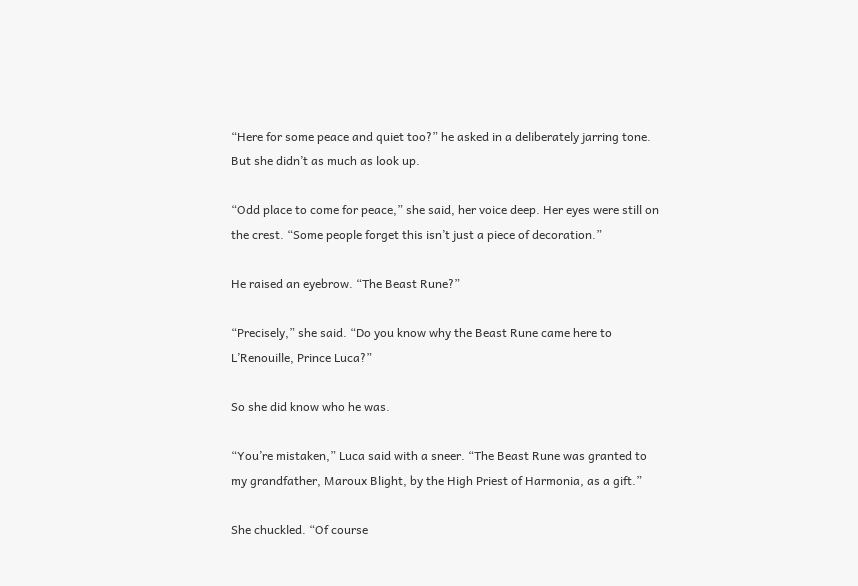“Here for some peace and quiet too?” he asked in a deliberately jarring tone. But she didn’t as much as look up.

“Odd place to come for peace,” she said, her voice deep. Her eyes were still on the crest. “Some people forget this isn’t just a piece of decoration.”

He raised an eyebrow. “The Beast Rune?”

“Precisely,” she said. “Do you know why the Beast Rune came here to L’Renouille, Prince Luca?”

So she did know who he was.

“You’re mistaken,” Luca said with a sneer. “The Beast Rune was granted to my grandfather, Maroux Blight, by the High Priest of Harmonia, as a gift.”

She chuckled. “Of course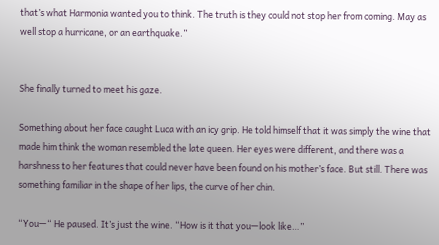that’s what Harmonia wanted you to think. The truth is they could not stop her from coming. May as well stop a hurricane, or an earthquake.”


She finally turned to meet his gaze.

Something about her face caught Luca with an icy grip. He told himself that it was simply the wine that made him think the woman resembled the late queen. Her eyes were different, and there was a harshness to her features that could never have been found on his mother’s face. But still. There was something familiar in the shape of her lips, the curve of her chin.

“You—“ He paused. It’s just the wine. “How is it that you—look like…”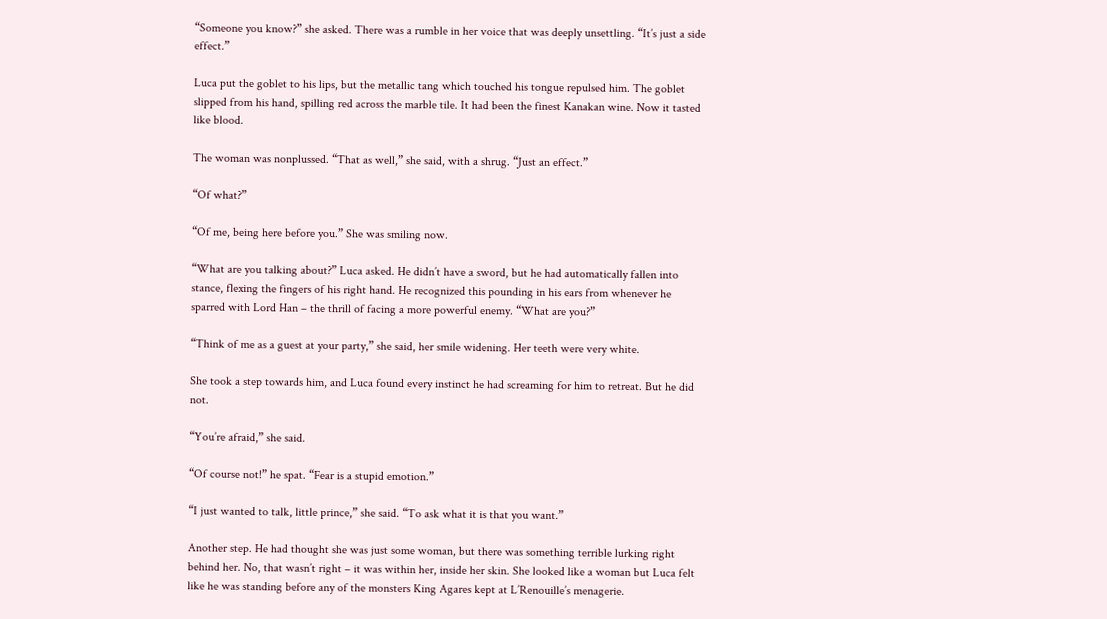“Someone you know?” she asked. There was a rumble in her voice that was deeply unsettling. “It’s just a side effect.”

Luca put the goblet to his lips, but the metallic tang which touched his tongue repulsed him. The goblet slipped from his hand, spilling red across the marble tile. It had been the finest Kanakan wine. Now it tasted like blood.

The woman was nonplussed. “That as well,” she said, with a shrug. “Just an effect.”

“Of what?”

“Of me, being here before you.” She was smiling now.

“What are you talking about?” Luca asked. He didn’t have a sword, but he had automatically fallen into stance, flexing the fingers of his right hand. He recognized this pounding in his ears from whenever he sparred with Lord Han – the thrill of facing a more powerful enemy. “What are you?”

“Think of me as a guest at your party,” she said, her smile widening. Her teeth were very white.

She took a step towards him, and Luca found every instinct he had screaming for him to retreat. But he did not.

“You’re afraid,” she said.

“Of course not!” he spat. “Fear is a stupid emotion.”

“I just wanted to talk, little prince,” she said. “To ask what it is that you want.”

Another step. He had thought she was just some woman, but there was something terrible lurking right behind her. No, that wasn’t right – it was within her, inside her skin. She looked like a woman but Luca felt like he was standing before any of the monsters King Agares kept at L’Renouille’s menagerie.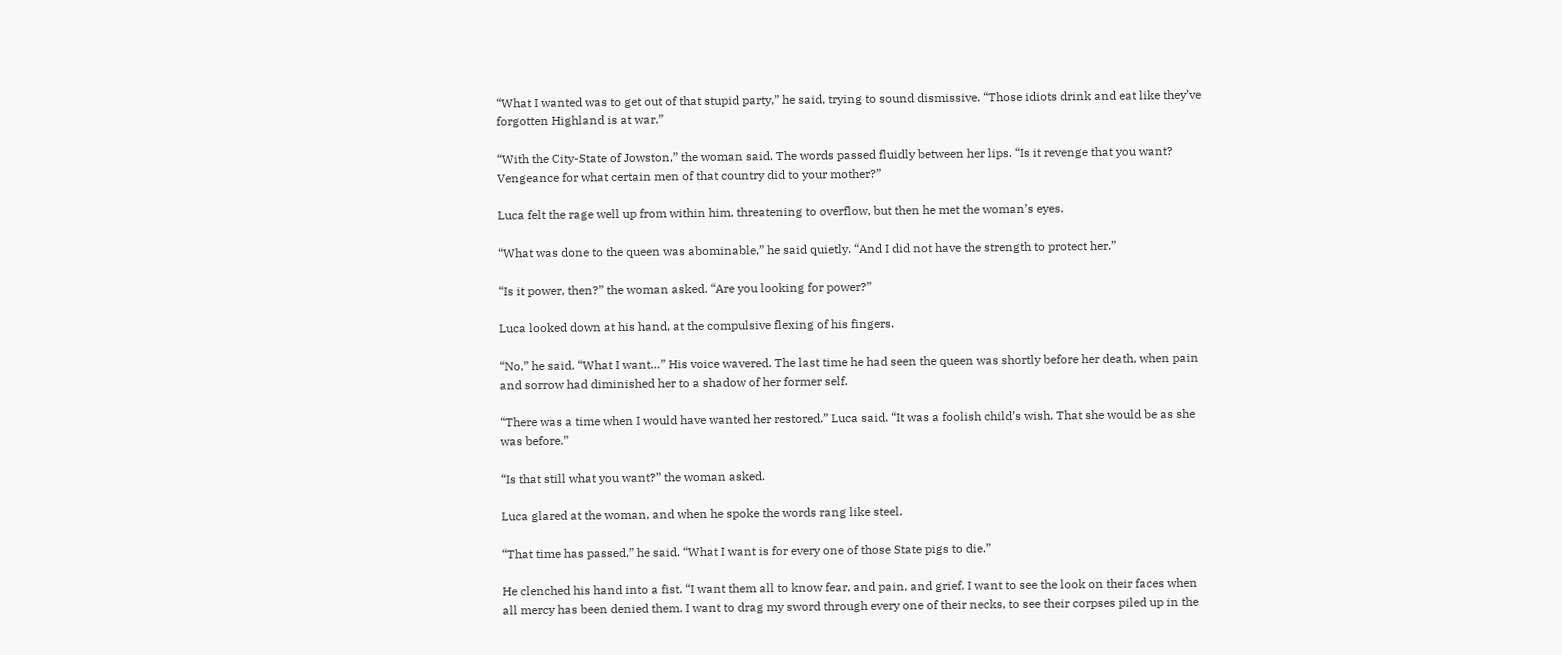“What I wanted was to get out of that stupid party,” he said, trying to sound dismissive. “Those idiots drink and eat like they’ve forgotten Highland is at war.”

“With the City-State of Jowston,” the woman said. The words passed fluidly between her lips. “Is it revenge that you want? Vengeance for what certain men of that country did to your mother?”

Luca felt the rage well up from within him, threatening to overflow, but then he met the woman’s eyes.

“What was done to the queen was abominable,” he said quietly. “And I did not have the strength to protect her.”

“Is it power, then?” the woman asked. “Are you looking for power?”

Luca looked down at his hand, at the compulsive flexing of his fingers.

“No,” he said. “What I want…” His voice wavered. The last time he had seen the queen was shortly before her death, when pain and sorrow had diminished her to a shadow of her former self.

“There was a time when I would have wanted her restored.” Luca said. “It was a foolish child’s wish. That she would be as she was before.”

“Is that still what you want?” the woman asked.

Luca glared at the woman, and when he spoke the words rang like steel.

“That time has passed,” he said. “What I want is for every one of those State pigs to die.”

He clenched his hand into a fist. “I want them all to know fear, and pain, and grief. I want to see the look on their faces when all mercy has been denied them. I want to drag my sword through every one of their necks, to see their corpses piled up in the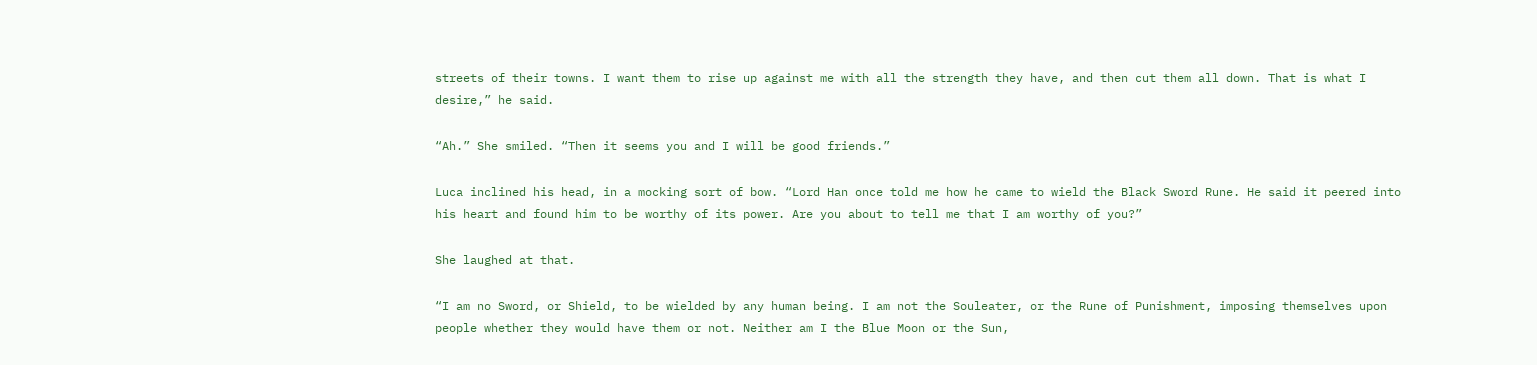streets of their towns. I want them to rise up against me with all the strength they have, and then cut them all down. That is what I desire,” he said.

“Ah.” She smiled. “Then it seems you and I will be good friends.”

Luca inclined his head, in a mocking sort of bow. “Lord Han once told me how he came to wield the Black Sword Rune. He said it peered into his heart and found him to be worthy of its power. Are you about to tell me that I am worthy of you?”

She laughed at that.

“I am no Sword, or Shield, to be wielded by any human being. I am not the Souleater, or the Rune of Punishment, imposing themselves upon people whether they would have them or not. Neither am I the Blue Moon or the Sun,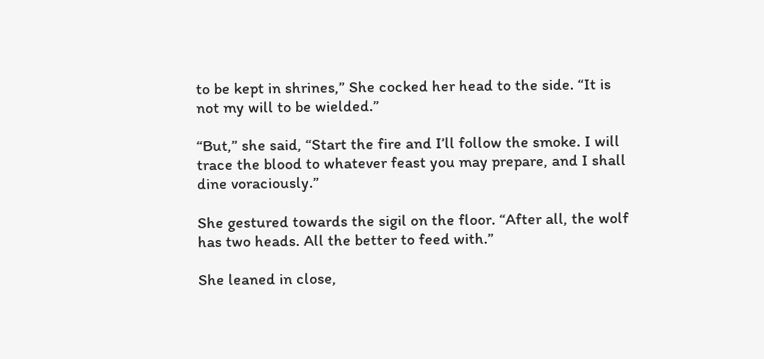to be kept in shrines,” She cocked her head to the side. “It is not my will to be wielded.”

“But,” she said, “Start the fire and I’ll follow the smoke. I will trace the blood to whatever feast you may prepare, and I shall dine voraciously.”

She gestured towards the sigil on the floor. “After all, the wolf has two heads. All the better to feed with.”

She leaned in close,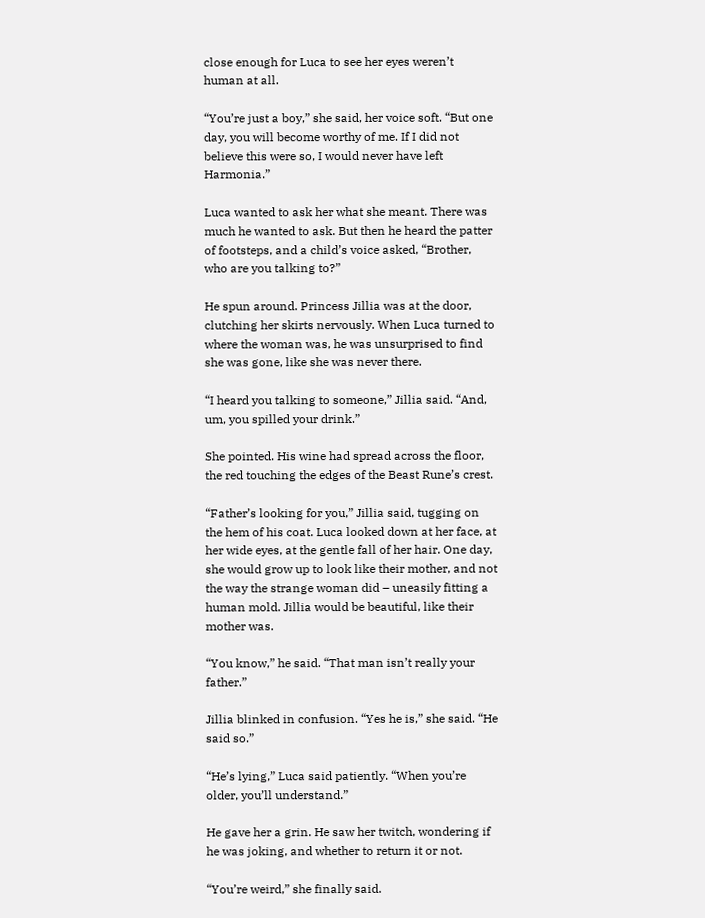close enough for Luca to see her eyes weren’t human at all.

“You’re just a boy,” she said, her voice soft. “But one day, you will become worthy of me. If I did not believe this were so, I would never have left Harmonia.”

Luca wanted to ask her what she meant. There was much he wanted to ask. But then he heard the patter of footsteps, and a child’s voice asked, “Brother, who are you talking to?”

He spun around. Princess Jillia was at the door, clutching her skirts nervously. When Luca turned to where the woman was, he was unsurprised to find she was gone, like she was never there.

“I heard you talking to someone,” Jillia said. “And, um, you spilled your drink.”

She pointed. His wine had spread across the floor, the red touching the edges of the Beast Rune’s crest.

“Father’s looking for you,” Jillia said, tugging on the hem of his coat. Luca looked down at her face, at her wide eyes, at the gentle fall of her hair. One day, she would grow up to look like their mother, and not the way the strange woman did – uneasily fitting a human mold. Jillia would be beautiful, like their mother was.

“You know,” he said. “That man isn’t really your father.”

Jillia blinked in confusion. “Yes he is,” she said. “He said so.”

“He’s lying,” Luca said patiently. “When you’re older, you’ll understand.”

He gave her a grin. He saw her twitch, wondering if he was joking, and whether to return it or not.

“You’re weird,” she finally said.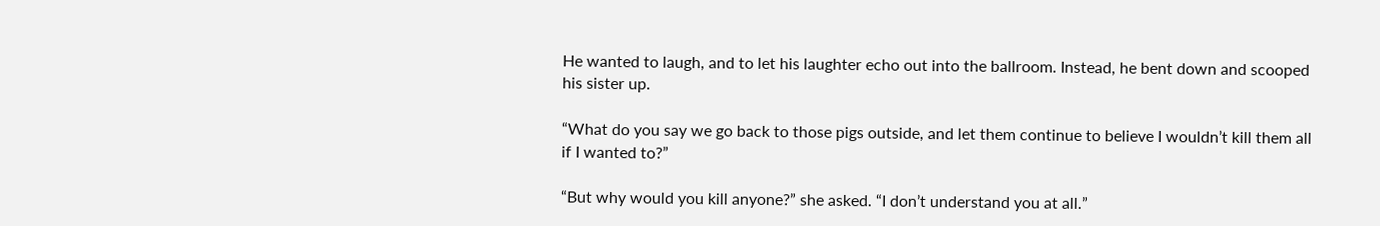He wanted to laugh, and to let his laughter echo out into the ballroom. Instead, he bent down and scooped his sister up.

“What do you say we go back to those pigs outside, and let them continue to believe I wouldn’t kill them all if I wanted to?”

“But why would you kill anyone?” she asked. “I don’t understand you at all.”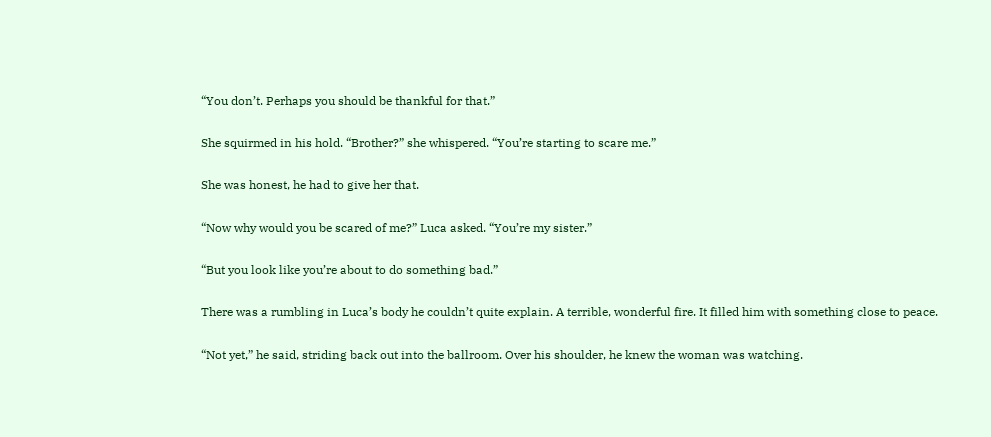“You don’t. Perhaps you should be thankful for that.”

She squirmed in his hold. “Brother?” she whispered. “You’re starting to scare me.”

She was honest, he had to give her that.

“Now why would you be scared of me?” Luca asked. “You’re my sister.”

“But you look like you’re about to do something bad.”

There was a rumbling in Luca’s body he couldn’t quite explain. A terrible, wonderful fire. It filled him with something close to peace.

“Not yet,” he said, striding back out into the ballroom. Over his shoulder, he knew the woman was watching.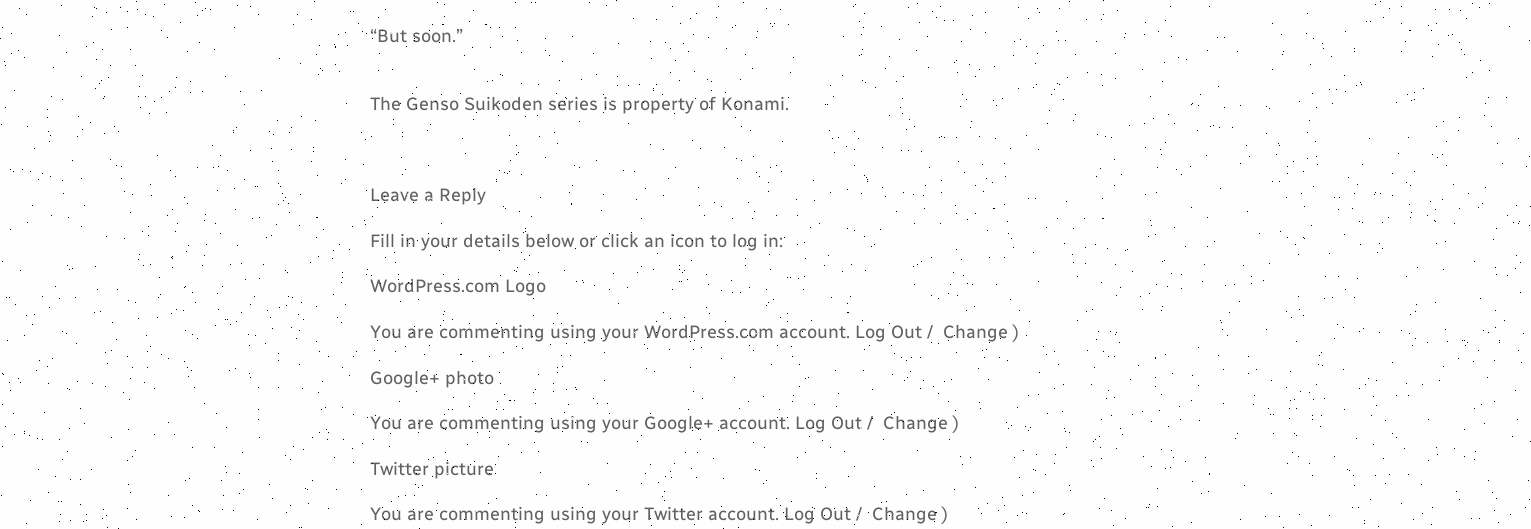“But soon.”


The Genso Suikoden series is property of Konami.



Leave a Reply

Fill in your details below or click an icon to log in:

WordPress.com Logo

You are commenting using your WordPress.com account. Log Out /  Change )

Google+ photo

You are commenting using your Google+ account. Log Out /  Change )

Twitter picture

You are commenting using your Twitter account. Log Out /  Change )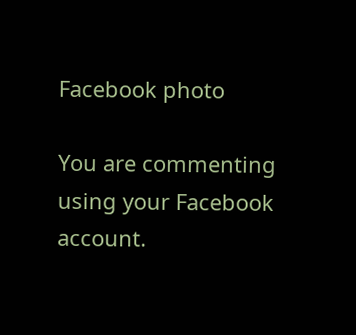Facebook photo

You are commenting using your Facebook account.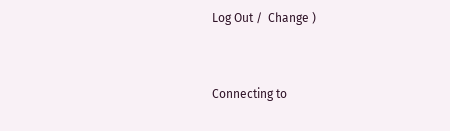Log Out /  Change )


Connecting to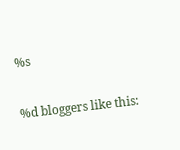%s

%d bloggers like this: